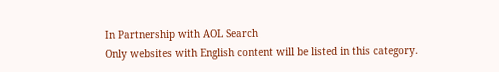In Partnership with AOL Search
Only websites with English content will be listed in this category.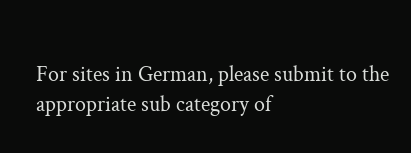For sites in German, please submit to the appropriate sub category of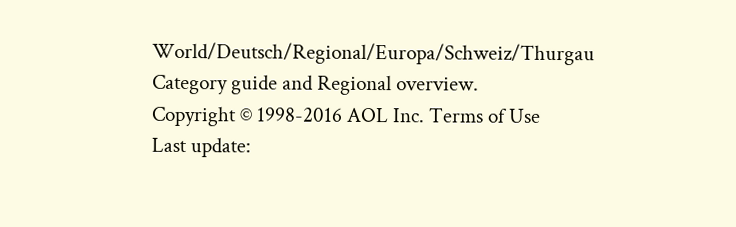World/Deutsch/Regional/Europa/Schweiz/Thurgau
Category guide and Regional overview.
Copyright © 1998-2016 AOL Inc. Terms of Use
Last update: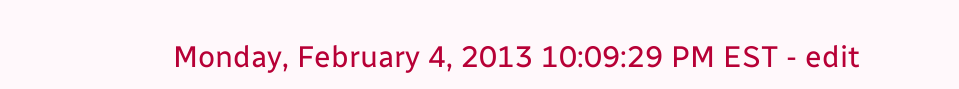Monday, February 4, 2013 10:09:29 PM EST - edit